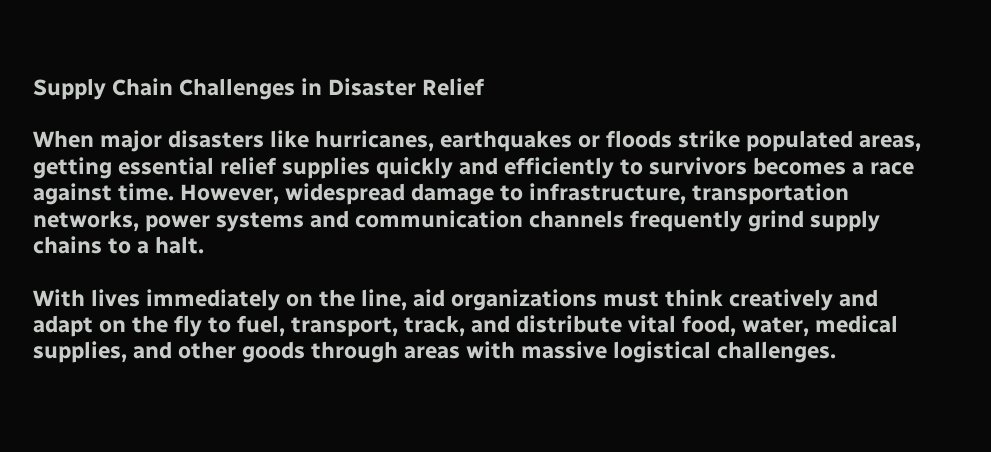Supply Chain Challenges in Disaster Relief

When major disasters like hurricanes, earthquakes or floods strike populated areas, getting essential relief supplies quickly and efficiently to survivors becomes a race against time. However, widespread damage to infrastructure, transportation networks, power systems and communication channels frequently grind supply chains to a halt.

With lives immediately on the line, aid organizations must think creatively and adapt on the fly to fuel, transport, track, and distribute vital food, water, medical supplies, and other goods through areas with massive logistical challenges.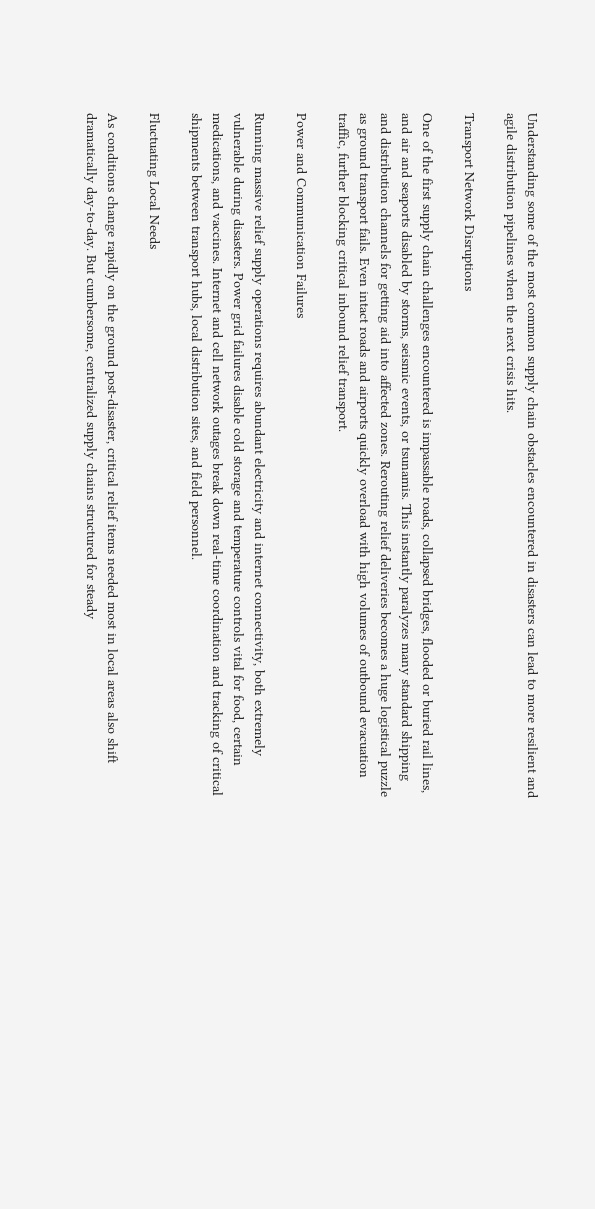Understanding some of the most common supply chain obstacles encountered in disasters can lead to more resilient and agile distribution pipelines when the next crisis hits.

Transport Network Disruptions

One of the first supply chain challenges encountered is impassable roads, collapsed bridges, flooded or buried rail lines, and air and seaports disabled by storms, seismic events, or tsunamis. This instantly paralyzes many standard shipping and distribution channels for getting aid into affected zones. Rerouting relief deliveries becomes a huge logistical puzzle as ground transport fails. Even intact roads and airports quickly overload with high volumes of outbound evacuation traffic, further blocking critical inbound relief transport.

Power and Communication Failures

Running massive relief supply operations requires abundant electricity and internet connectivity, both extremely vulnerable during disasters. Power grid failures disable cold storage and temperature controls vital for food, certain medications, and vaccines. Internet and cell network outages break down real-time coordination and tracking of critical shipments between transport hubs, local distribution sites, and field personnel.

Fluctuating Local Needs

As conditions change rapidly on the ground post-disaster, critical relief items needed most in local areas also shift dramatically day-to-day. But cumbersome, centralized supply chains structured for steady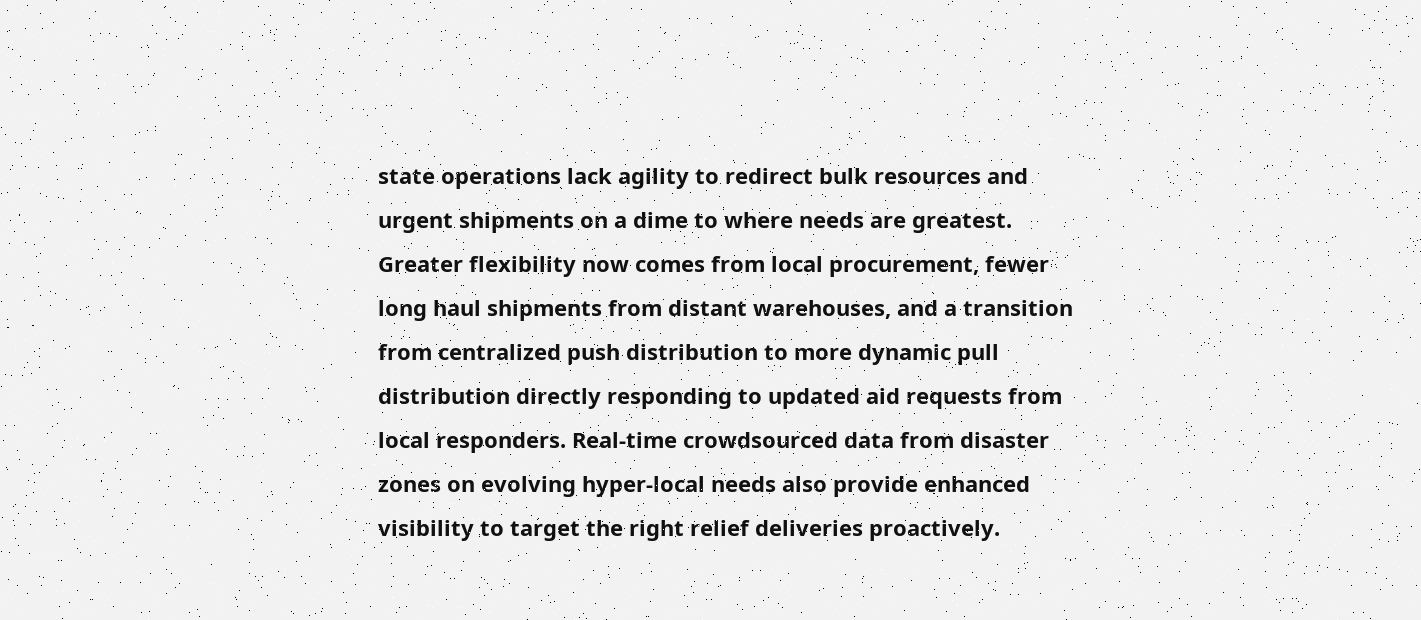state operations lack agility to redirect bulk resources and urgent shipments on a dime to where needs are greatest. Greater flexibility now comes from local procurement, fewer long haul shipments from distant warehouses, and a transition from centralized push distribution to more dynamic pull distribution directly responding to updated aid requests from local responders. Real-time crowdsourced data from disaster zones on evolving hyper-local needs also provide enhanced visibility to target the right relief deliveries proactively.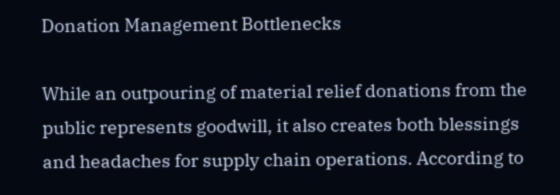Donation Management Bottlenecks

While an outpouring of material relief donations from the public represents goodwill, it also creates both blessings and headaches for supply chain operations. According to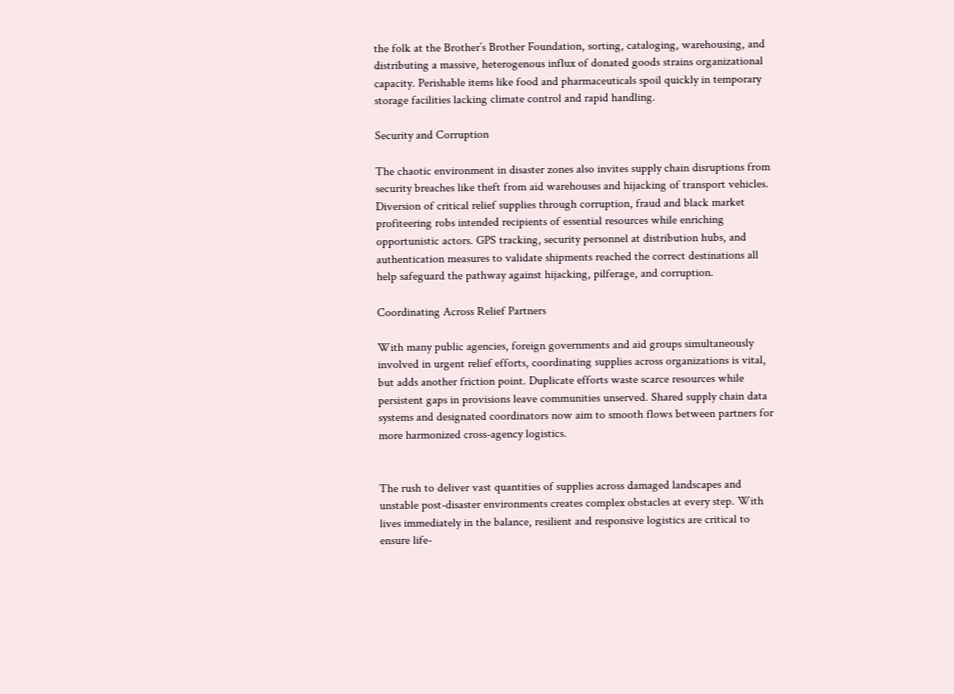the folk at the Brother’s Brother Foundation, sorting, cataloging, warehousing, and distributing a massive, heterogenous influx of donated goods strains organizational capacity. Perishable items like food and pharmaceuticals spoil quickly in temporary storage facilities lacking climate control and rapid handling.

Security and Corruption

The chaotic environment in disaster zones also invites supply chain disruptions from security breaches like theft from aid warehouses and hijacking of transport vehicles. Diversion of critical relief supplies through corruption, fraud and black market profiteering robs intended recipients of essential resources while enriching opportunistic actors. GPS tracking, security personnel at distribution hubs, and authentication measures to validate shipments reached the correct destinations all help safeguard the pathway against hijacking, pilferage, and corruption.

Coordinating Across Relief Partners

With many public agencies, foreign governments and aid groups simultaneously involved in urgent relief efforts, coordinating supplies across organizations is vital, but adds another friction point. Duplicate efforts waste scarce resources while persistent gaps in provisions leave communities unserved. Shared supply chain data systems and designated coordinators now aim to smooth flows between partners for more harmonized cross-agency logistics.


The rush to deliver vast quantities of supplies across damaged landscapes and unstable post-disaster environments creates complex obstacles at every step. With lives immediately in the balance, resilient and responsive logistics are critical to ensure life-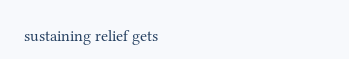sustaining relief gets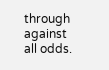through against all odds.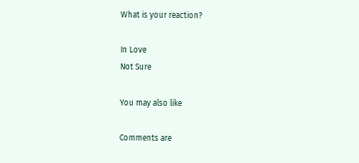What is your reaction?

In Love
Not Sure

You may also like

Comments are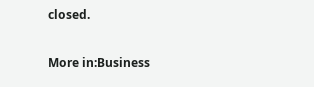closed.

More in:Business